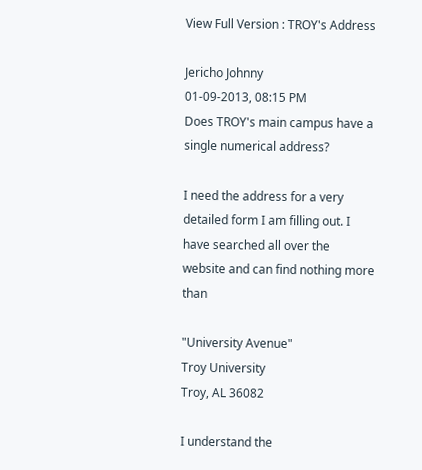View Full Version : TROY's Address

Jericho Johnny
01-09-2013, 08:15 PM
Does TROY's main campus have a single numerical address?

I need the address for a very detailed form I am filling out. I have searched all over the website and can find nothing more than

"University Avenue"
Troy University
Troy, AL 36082

I understand the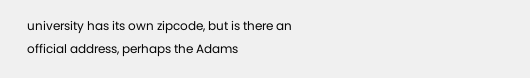university has its own zipcode, but is there an official address, perhaps the Adams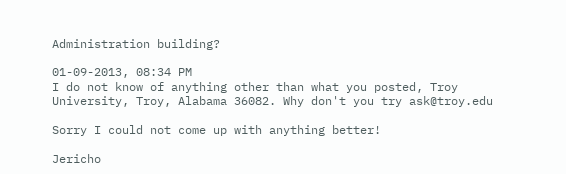Administration building?

01-09-2013, 08:34 PM
I do not know of anything other than what you posted, Troy University, Troy, Alabama 36082. Why don't you try ask@troy.edu

Sorry I could not come up with anything better!

Jericho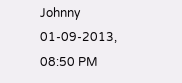Johnny
01-09-2013, 08:50 PM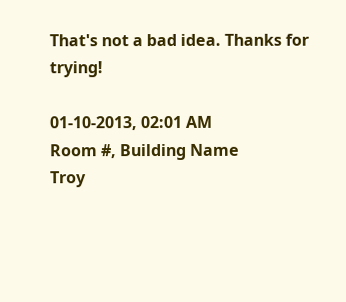That's not a bad idea. Thanks for trying!

01-10-2013, 02:01 AM
Room #, Building Name
Troy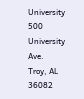University
500 University Ave.
Troy, AL 36082